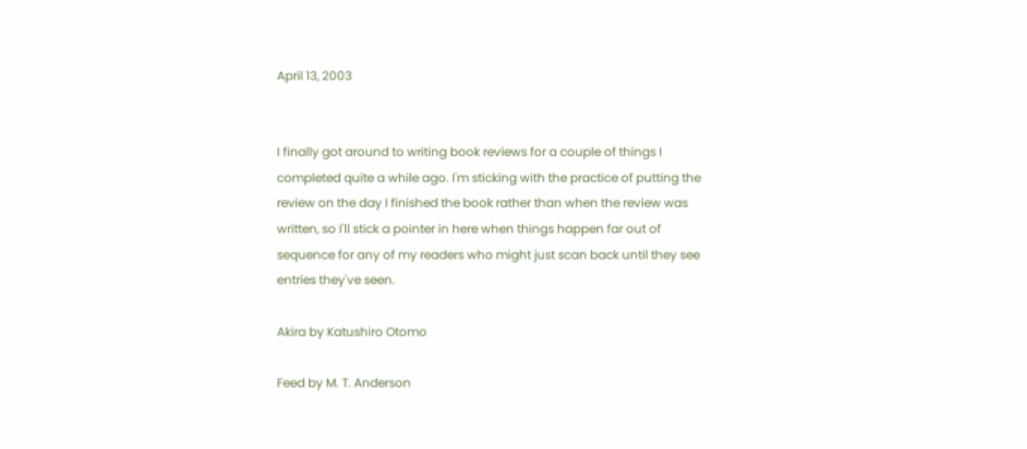April 13, 2003


I finally got around to writing book reviews for a couple of things I completed quite a while ago. I'm sticking with the practice of putting the review on the day I finished the book rather than when the review was written, so I'll stick a pointer in here when things happen far out of sequence for any of my readers who might just scan back until they see entries they've seen.

Akira by Katushiro Otomo

Feed by M. T. Anderson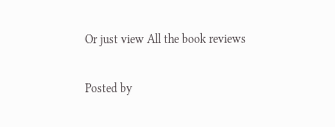Or just view All the book reviews

Posted by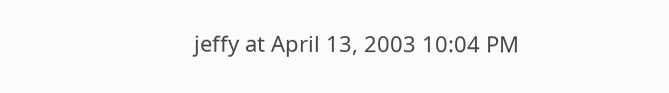jeffy at April 13, 2003 10:04 PM